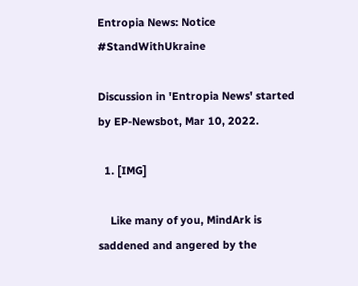Entropia News: Notice #StandWithUkraine

Discussion in 'Entropia News' started by EP-Newsbot, Mar 10, 2022.

  1. [IMG]

    Like many of you, MindArk is saddened and angered by the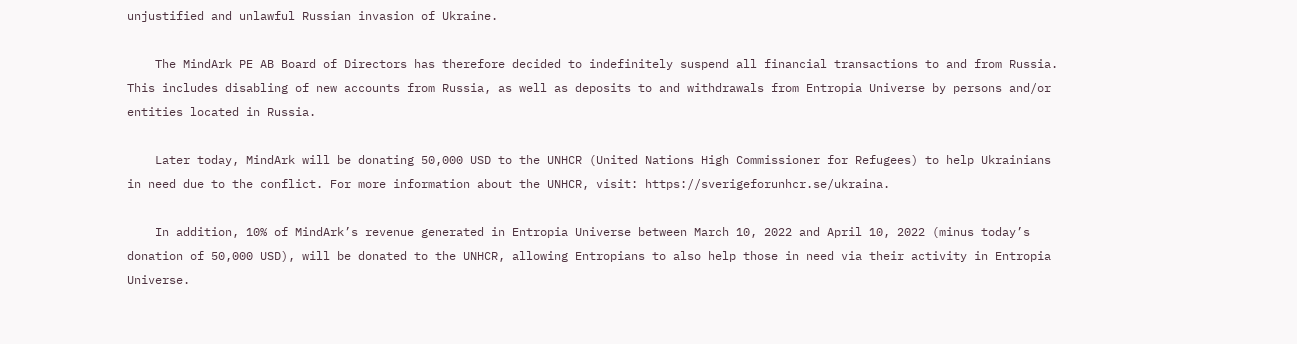unjustified and unlawful Russian invasion of Ukraine.

    The MindArk PE AB Board of Directors has therefore decided to indefinitely suspend all financial transactions to and from Russia. This includes disabling of new accounts from Russia, as well as deposits to and withdrawals from Entropia Universe by persons and/or entities located in Russia.

    Later today, MindArk will be donating 50,000 USD to the UNHCR (United Nations High Commissioner for Refugees) to help Ukrainians in need due to the conflict. For more information about the UNHCR, visit: https://sverigeforunhcr.se/ukraina.

    In addition, 10% of MindArk’s revenue generated in Entropia Universe between March 10, 2022 and April 10, 2022 (minus today’s donation of 50,000 USD), will be donated to the UNHCR, allowing Entropians to also help those in need via their activity in Entropia Universe.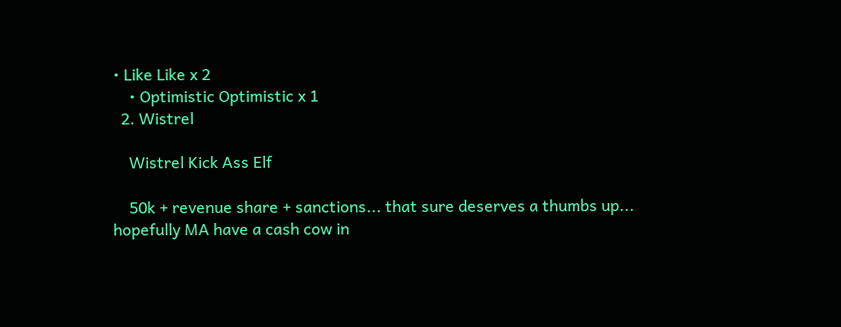• Like Like x 2
    • Optimistic Optimistic x 1
  2. Wistrel

    Wistrel Kick Ass Elf

    50k + revenue share + sanctions... that sure deserves a thumbs up... hopefully MA have a cash cow in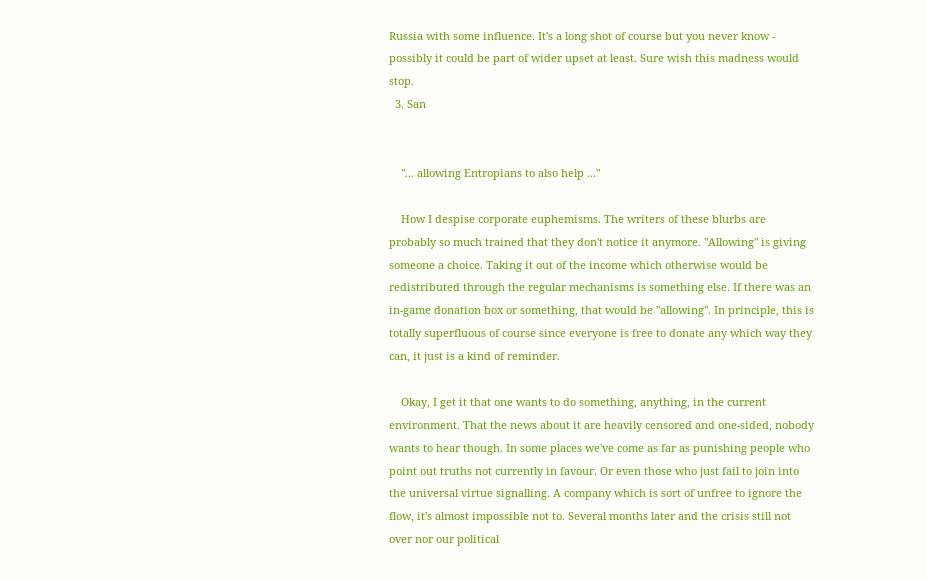Russia with some influence. It's a long shot of course but you never know - possibly it could be part of wider upset at least. Sure wish this madness would stop.
  3. San


    "... allowing Entropians to also help ..."

    How I despise corporate euphemisms. The writers of these blurbs are probably so much trained that they don't notice it anymore. "Allowing" is giving someone a choice. Taking it out of the income which otherwise would be redistributed through the regular mechanisms is something else. If there was an in-game donation box or something, that would be "allowing". In principle, this is totally superfluous of course since everyone is free to donate any which way they can, it just is a kind of reminder.

    Okay, I get it that one wants to do something, anything, in the current environment. That the news about it are heavily censored and one-sided, nobody wants to hear though. In some places we've come as far as punishing people who point out truths not currently in favour. Or even those who just fail to join into the universal virtue signalling. A company which is sort of unfree to ignore the flow, it's almost impossible not to. Several months later and the crisis still not over nor our political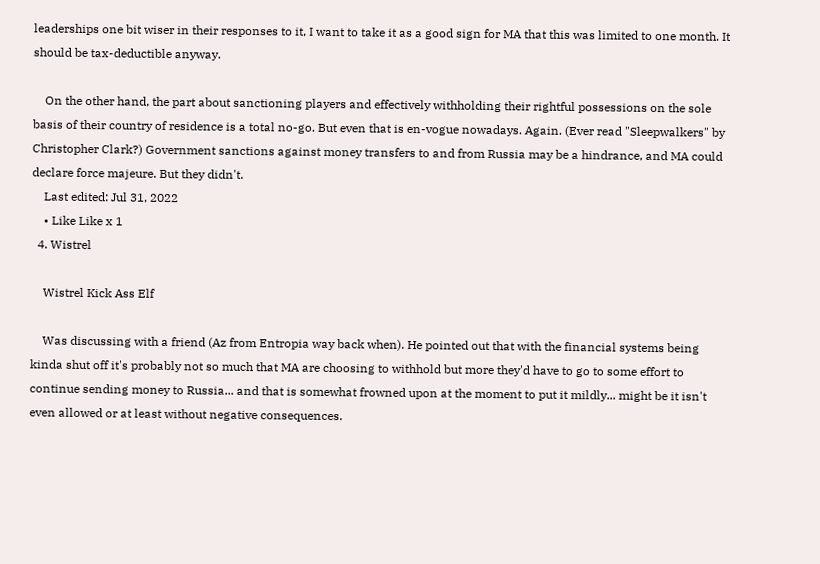leaderships one bit wiser in their responses to it, I want to take it as a good sign for MA that this was limited to one month. It should be tax-deductible anyway.

    On the other hand, the part about sanctioning players and effectively withholding their rightful possessions on the sole basis of their country of residence is a total no-go. But even that is en-vogue nowadays. Again. (Ever read "Sleepwalkers" by Christopher Clark?) Government sanctions against money transfers to and from Russia may be a hindrance, and MA could declare force majeure. But they didn't.
    Last edited: Jul 31, 2022
    • Like Like x 1
  4. Wistrel

    Wistrel Kick Ass Elf

    Was discussing with a friend (Az from Entropia way back when). He pointed out that with the financial systems being kinda shut off it's probably not so much that MA are choosing to withhold but more they'd have to go to some effort to continue sending money to Russia... and that is somewhat frowned upon at the moment to put it mildly... might be it isn't even allowed or at least without negative consequences.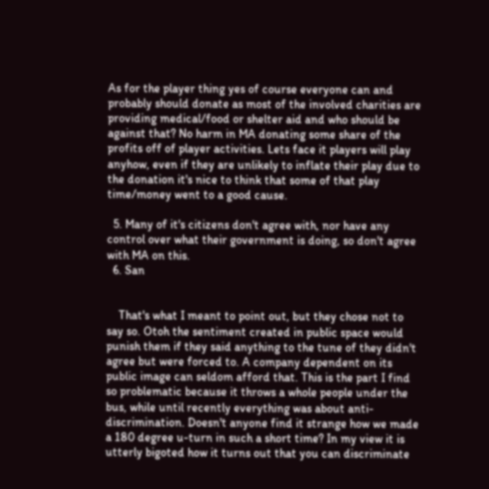As for the player thing yes of course everyone can and probably should donate as most of the involved charities are providing medical/food or shelter aid and who should be against that? No harm in MA donating some share of the profits off of player activities. Lets face it players will play anyhow, even if they are unlikely to inflate their play due to the donation it's nice to think that some of that play time/money went to a good cause.

  5. Many of it's citizens don't agree with, nor have any control over what their government is doing, so don't agree with MA on this.
  6. San


    That's what I meant to point out, but they chose not to say so. Otoh the sentiment created in public space would punish them if they said anything to the tune of they didn't agree but were forced to. A company dependent on its public image can seldom afford that. This is the part I find so problematic because it throws a whole people under the bus, while until recently everything was about anti-discrimination. Doesn't anyone find it strange how we made a 180 degree u-turn in such a short time? In my view it is utterly bigoted how it turns out that you can discriminate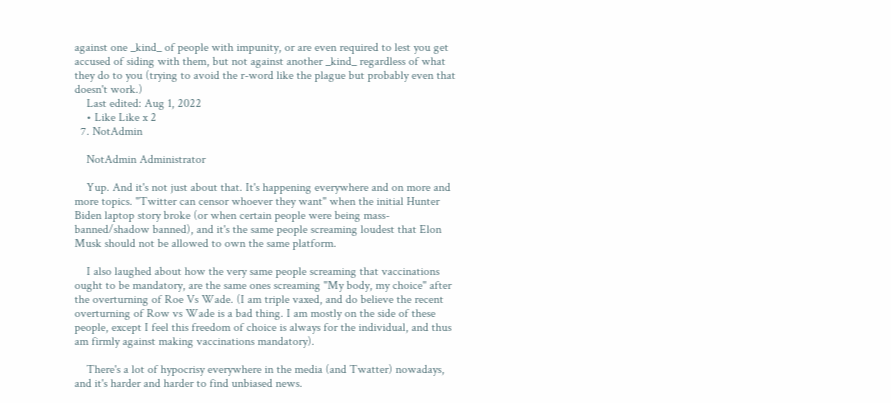against one _kind_ of people with impunity, or are even required to lest you get accused of siding with them, but not against another _kind_ regardless of what they do to you (trying to avoid the r-word like the plague but probably even that doesn't work.)
    Last edited: Aug 1, 2022
    • Like Like x 2
  7. NotAdmin

    NotAdmin Administrator

    Yup. And it's not just about that. It's happening everywhere and on more and more topics. "Twitter can censor whoever they want" when the initial Hunter Biden laptop story broke (or when certain people were being mass-banned/shadow banned), and it's the same people screaming loudest that Elon Musk should not be allowed to own the same platform.

    I also laughed about how the very same people screaming that vaccinations ought to be mandatory, are the same ones screaming "My body, my choice" after the overturning of Roe Vs Wade. (I am triple vaxed, and do believe the recent overturning of Row vs Wade is a bad thing. I am mostly on the side of these people, except I feel this freedom of choice is always for the individual, and thus am firmly against making vaccinations mandatory).

    There's a lot of hypocrisy everywhere in the media (and Twatter) nowadays, and it's harder and harder to find unbiased news.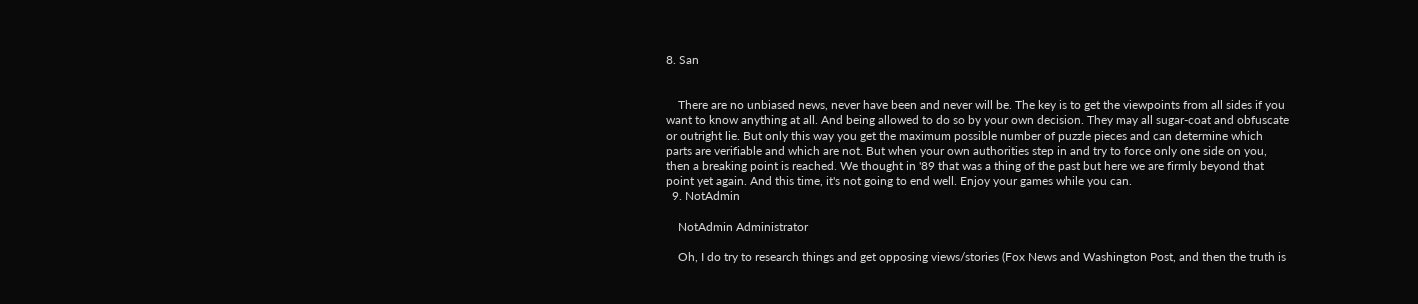8. San


    There are no unbiased news, never have been and never will be. The key is to get the viewpoints from all sides if you want to know anything at all. And being allowed to do so by your own decision. They may all sugar-coat and obfuscate or outright lie. But only this way you get the maximum possible number of puzzle pieces and can determine which parts are verifiable and which are not. But when your own authorities step in and try to force only one side on you, then a breaking point is reached. We thought in '89 that was a thing of the past but here we are firmly beyond that point yet again. And this time, it's not going to end well. Enjoy your games while you can.
  9. NotAdmin

    NotAdmin Administrator

    Oh, I do try to research things and get opposing views/stories (Fox News and Washington Post, and then the truth is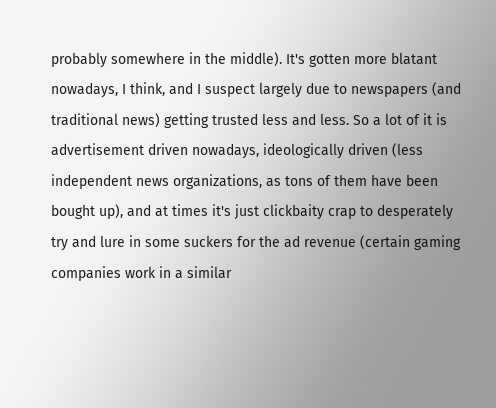probably somewhere in the middle). It's gotten more blatant nowadays, I think, and I suspect largely due to newspapers (and traditional news) getting trusted less and less. So a lot of it is advertisement driven nowadays, ideologically driven (less independent news organizations, as tons of them have been bought up), and at times it's just clickbaity crap to desperately try and lure in some suckers for the ad revenue (certain gaming companies work in a similar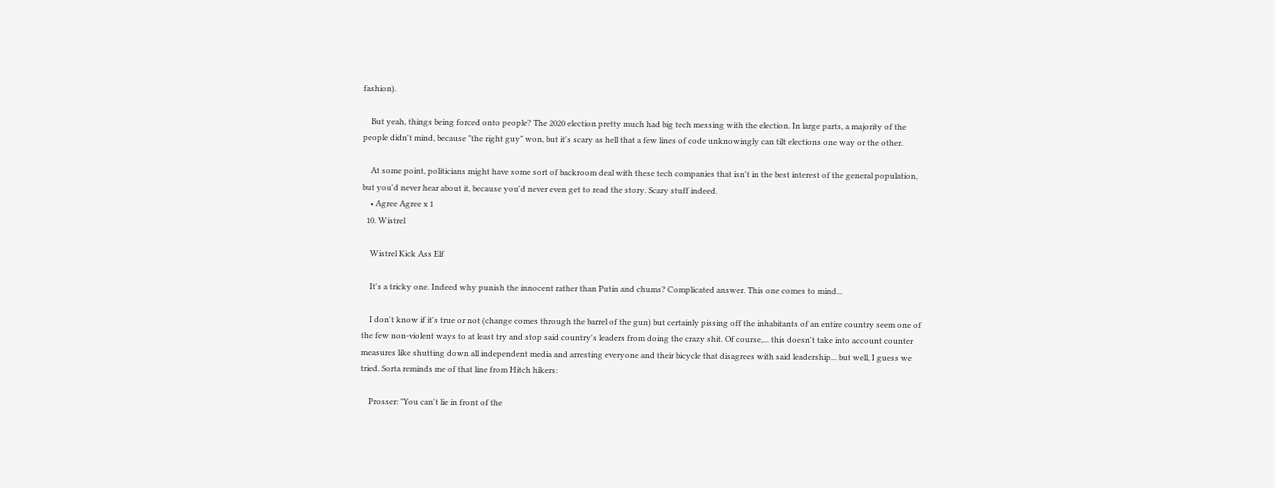fashion).

    But yeah, things being forced onto people? The 2020 election pretty much had big tech messing with the election. In large parts, a majority of the people didn't mind, because "the right guy" won, but it's scary as hell that a few lines of code unknowingly can tilt elections one way or the other.

    At some point, politicians might have some sort of backroom deal with these tech companies that isn't in the best interest of the general population, but you'd never hear about it, because you'd never even get to read the story. Scary stuff indeed.
    • Agree Agree x 1
  10. Wistrel

    Wistrel Kick Ass Elf

    It's a tricky one. Indeed why punish the innocent rather than Putin and chums? Complicated answer. This one comes to mind...

    I don't know if it's true or not (change comes through the barrel of the gun) but certainly pissing off the inhabitants of an entire country seem one of the few non-violent ways to at least try and stop said country's leaders from doing the crazy shit. Of course,... this doesn't take into account counter measures like shutting down all independent media and arresting everyone and their bicycle that disagrees with said leadership... but well, I guess we tried. Sorta reminds me of that line from Hitch hikers:

    Prosser: "You can't lie in front of the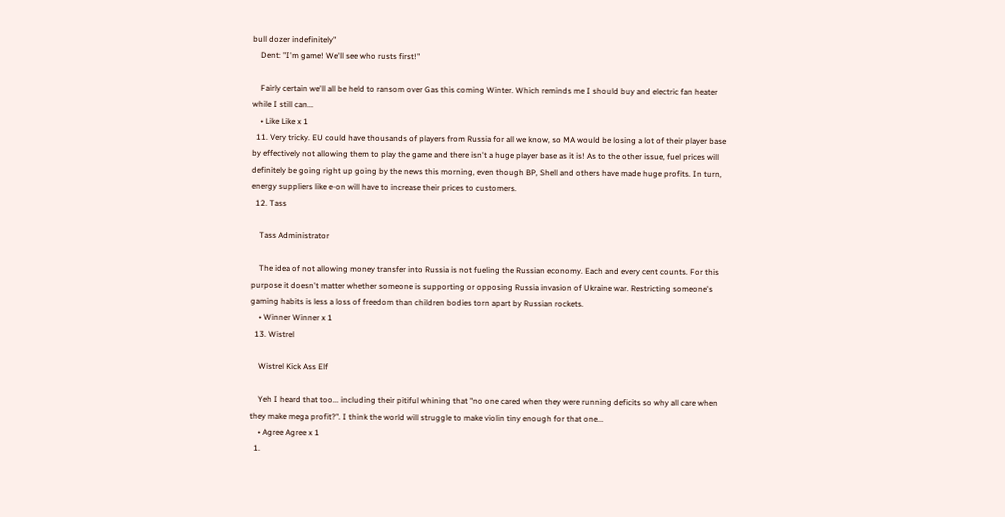bull dozer indefinitely"
    Dent: "I'm game! We'll see who rusts first!"

    Fairly certain we'll all be held to ransom over Gas this coming Winter. Which reminds me I should buy and electric fan heater while I still can...
    • Like Like x 1
  11. Very tricky. EU could have thousands of players from Russia for all we know, so MA would be losing a lot of their player base by effectively not allowing them to play the game and there isn't a huge player base as it is! As to the other issue, fuel prices will definitely be going right up going by the news this morning, even though BP, Shell and others have made huge profits. In turn, energy suppliers like e-on will have to increase their prices to customers.
  12. Tass

    Tass Administrator

    The idea of not allowing money transfer into Russia is not fueling the Russian economy. Each and every cent counts. For this purpose it doesn't matter whether someone is supporting or opposing Russia invasion of Ukraine war. Restricting someone's gaming habits is less a loss of freedom than children bodies torn apart by Russian rockets.
    • Winner Winner x 1
  13. Wistrel

    Wistrel Kick Ass Elf

    Yeh I heard that too... including their pitiful whining that "no one cared when they were running deficits so why all care when they make mega profit?". I think the world will struggle to make violin tiny enough for that one...
    • Agree Agree x 1
  1.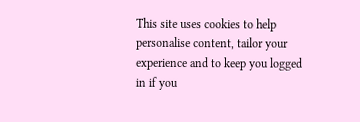This site uses cookies to help personalise content, tailor your experience and to keep you logged in if you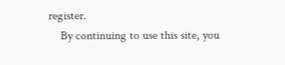register.
    By continuing to use this site, you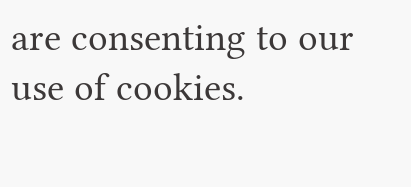are consenting to our use of cookies.